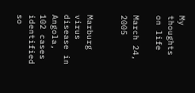My thoughts on life

March 24, 2005


Marburg virus disease in Angola, 102 cases identified so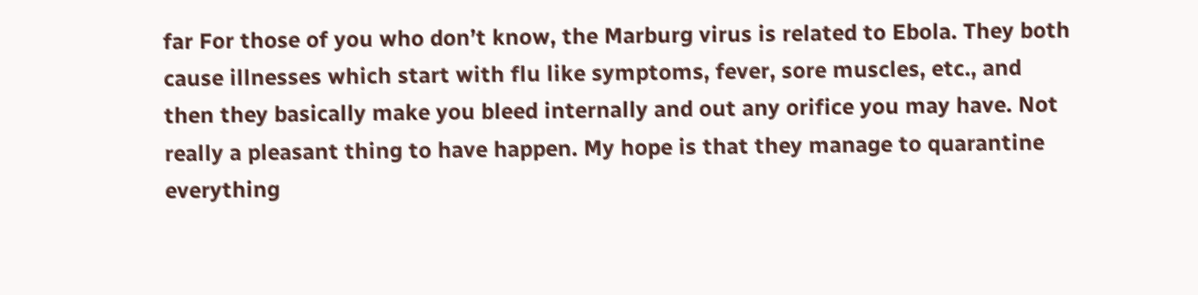far For those of you who don’t know, the Marburg virus is related to Ebola. They both cause illnesses which start with flu like symptoms, fever, sore muscles, etc., and then they basically make you bleed internally and out any orifice you may have. Not really a pleasant thing to have happen. My hope is that they manage to quarantine everything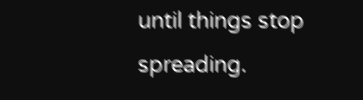until things stop spreading.